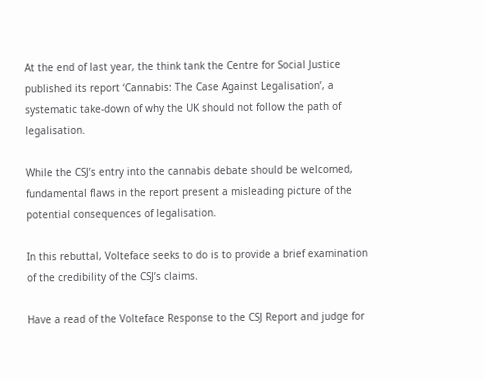At the end of last year, the think tank the Centre for Social Justice published its report ‘Cannabis: The Case Against Legalisation’, a systematic take-down of why the UK should not follow the path of legalisation.

While the CSJ’s entry into the cannabis debate should be welcomed, fundamental flaws in the report present a misleading picture of the potential consequences of legalisation.

In this rebuttal, Volteface seeks to do is to provide a brief examination of the credibility of the CSJ’s claims.

Have a read of the Volteface Response to the CSJ Report and judge for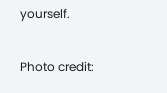yourself.

Photo credit: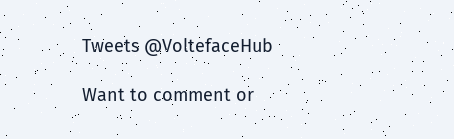Tweets @VoltefaceHub

Want to comment or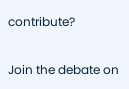contribute?

Join the debate on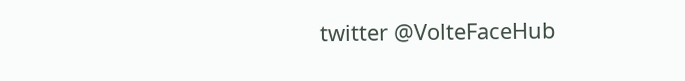twitter @VolteFaceHub